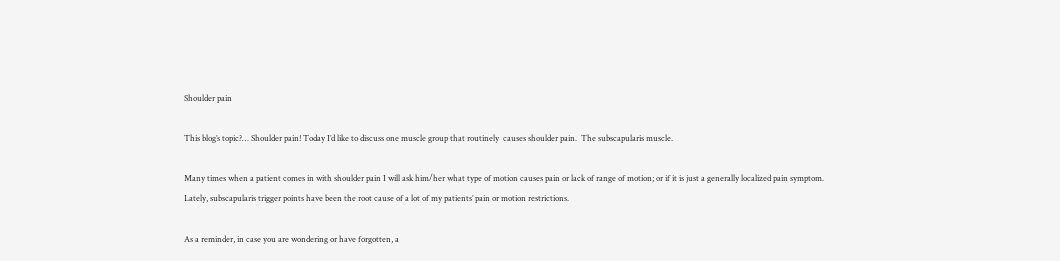Shoulder pain

This blog’s topic?… Shoulder pain! Today I’d like to discuss one muscle group that routinely  causes shoulder pain.  The subscapularis muscle.

Many times when a patient comes in with shoulder pain I will ask him/her what type of motion causes pain or lack of range of motion; or if it is just a generally localized pain symptom.  Lately, subscapularis trigger points have been the root cause of a lot of my patients’ pain or motion restrictions.

As a reminder, in case you are wondering or have forgotten, a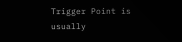Trigger Point is usually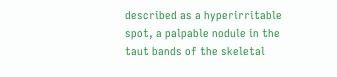described as a hyperirritable spot, a palpable nodule in the taut bands of the skeletal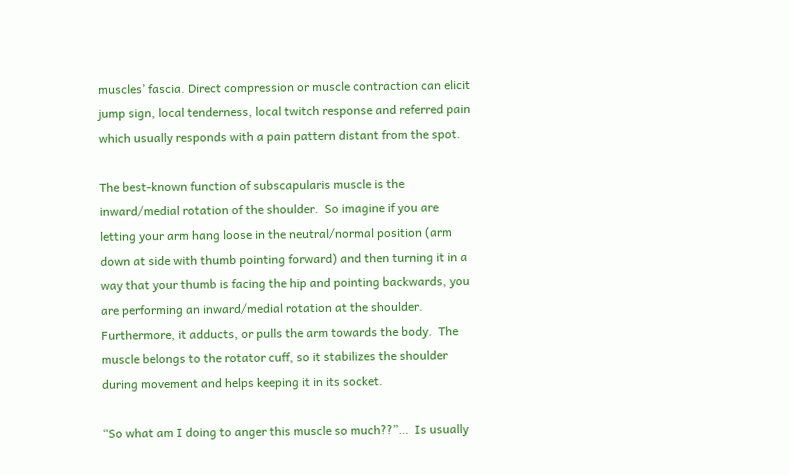muscles’ fascia. Direct compression or muscle contraction can elicit jump sign, local tenderness, local twitch response and referred pain which usually responds with a pain pattern distant from the spot.

The best-known function of subscapularis muscle is the inward/medial rotation of the shoulder.  So imagine if you are letting your arm hang loose in the neutral/normal position (arm down at side with thumb pointing forward) and then turning it in a way that your thumb is facing the hip and pointing backwards, you are performing an inward/medial rotation at the shoulder.  Furthermore, it adducts, or pulls the arm towards the body.  The muscle belongs to the rotator cuff, so it stabilizes the shoulder during movement and helps keeping it in its socket.

“So what am I doing to anger this muscle so much??”…  Is usually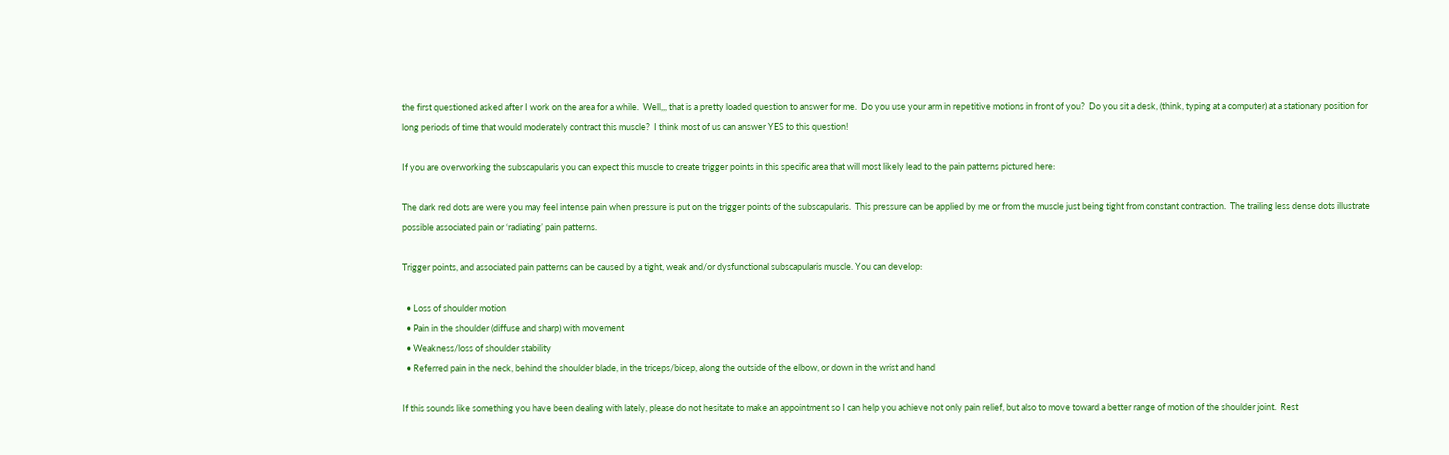the first questioned asked after I work on the area for a while.  Well,,, that is a pretty loaded question to answer for me.  Do you use your arm in repetitive motions in front of you?  Do you sit a desk, (think, typing at a computer) at a stationary position for long periods of time that would moderately contract this muscle?  I think most of us can answer YES to this question!

If you are overworking the subscapularis you can expect this muscle to create trigger points in this specific area that will most likely lead to the pain patterns pictured here:

The dark red dots are were you may feel intense pain when pressure is put on the trigger points of the subscapularis.  This pressure can be applied by me or from the muscle just being tight from constant contraction.  The trailing less dense dots illustrate possible associated pain or ‘radiating’ pain patterns.

Trigger points, and associated pain patterns can be caused by a tight, weak and/or dysfunctional subscapularis muscle. You can develop:

  • Loss of shoulder motion
  • Pain in the shoulder (diffuse and sharp) with movement
  • Weakness/loss of shoulder stability
  • Referred pain in the neck, behind the shoulder blade, in the triceps/bicep, along the outside of the elbow, or down in the wrist and hand

If this sounds like something you have been dealing with lately, please do not hesitate to make an appointment so I can help you achieve not only pain relief, but also to move toward a better range of motion of the shoulder joint.  Rest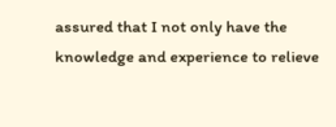assured that I not only have the knowledge and experience to relieve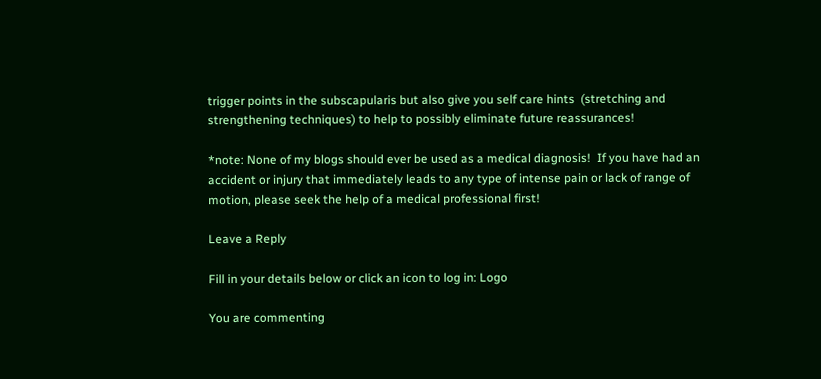trigger points in the subscapularis but also give you self care hints  (stretching and strengthening techniques) to help to possibly eliminate future reassurances!

*note: None of my blogs should ever be used as a medical diagnosis!  If you have had an accident or injury that immediately leads to any type of intense pain or lack of range of motion, please seek the help of a medical professional first!

Leave a Reply

Fill in your details below or click an icon to log in: Logo

You are commenting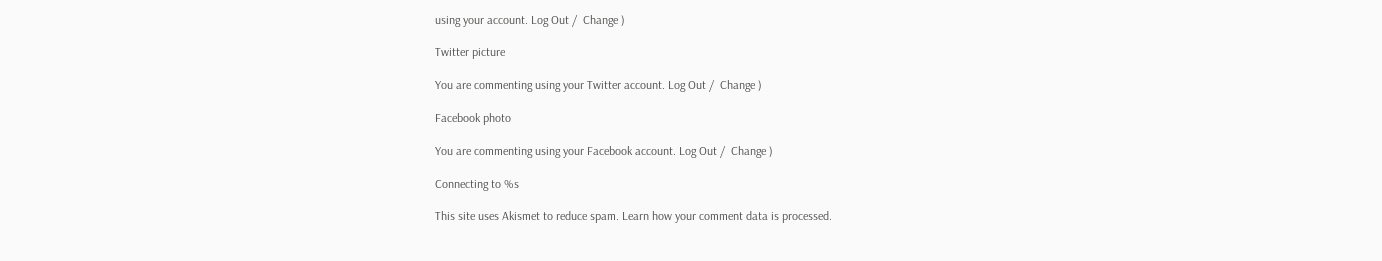using your account. Log Out /  Change )

Twitter picture

You are commenting using your Twitter account. Log Out /  Change )

Facebook photo

You are commenting using your Facebook account. Log Out /  Change )

Connecting to %s

This site uses Akismet to reduce spam. Learn how your comment data is processed.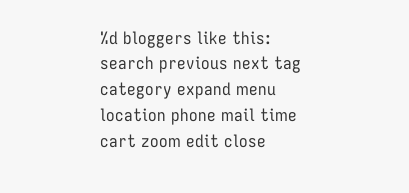%d bloggers like this:
search previous next tag category expand menu location phone mail time cart zoom edit close